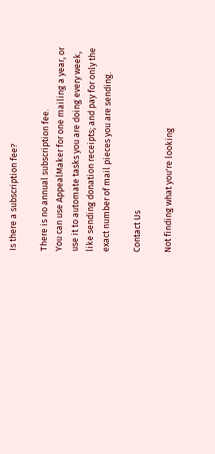Is there a subscription fee?

There is no annual subscription fee.
You can use AppealMaker for one mailing a year, or use it to automate tasks you are doing every week, like sending donation receipts; and pay for only the exact number of mail pieces you are sending.

Contact Us

Not finding what you're looking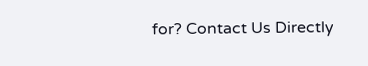for? Contact Us Directly